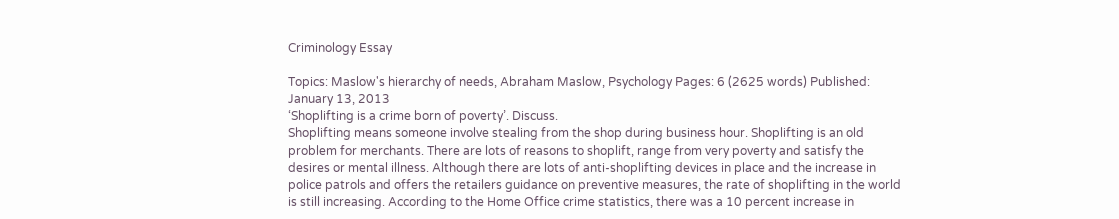Criminology Essay

Topics: Maslow's hierarchy of needs, Abraham Maslow, Psychology Pages: 6 (2625 words) Published: January 13, 2013
‘Shoplifting is a crime born of poverty’. Discuss.
Shoplifting means someone involve stealing from the shop during business hour. Shoplifting is an old problem for merchants. There are lots of reasons to shoplift, range from very poverty and satisfy the desires or mental illness. Although there are lots of anti-shoplifting devices in place and the increase in police patrols and offers the retailers guidance on preventive measures, the rate of shoplifting in the world is still increasing. According to the Home Office crime statistics, there was a 10 percent increase in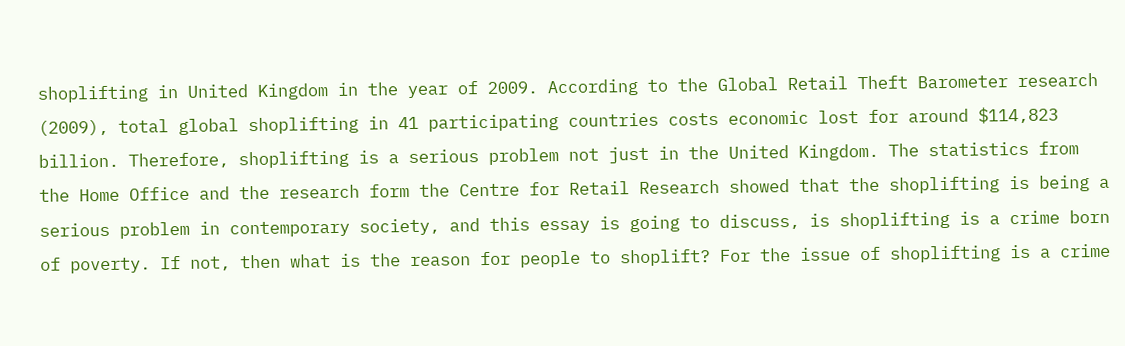shoplifting in United Kingdom in the year of 2009. According to the Global Retail Theft Barometer research (2009), total global shoplifting in 41 participating countries costs economic lost for around $114,823 billion. Therefore, shoplifting is a serious problem not just in the United Kingdom. The statistics from the Home Office and the research form the Centre for Retail Research showed that the shoplifting is being a serious problem in contemporary society, and this essay is going to discuss, is shoplifting is a crime born of poverty. If not, then what is the reason for people to shoplift? For the issue of shoplifting is a crime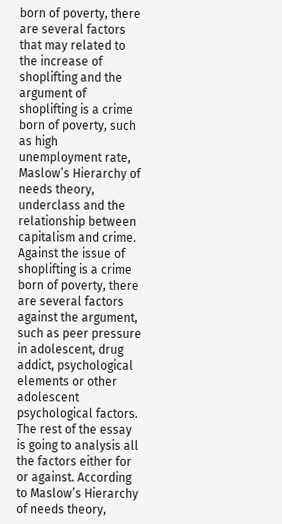born of poverty, there are several factors that may related to the increase of shoplifting and the argument of shoplifting is a crime born of poverty, such as high unemployment rate, Maslow’s Hierarchy of needs theory, underclass and the relationship between capitalism and crime. Against the issue of shoplifting is a crime born of poverty, there are several factors against the argument, such as peer pressure in adolescent, drug addict, psychological elements or other adolescent psychological factors. The rest of the essay is going to analysis all the factors either for or against. According to Maslow’s Hierarchy of needs theory,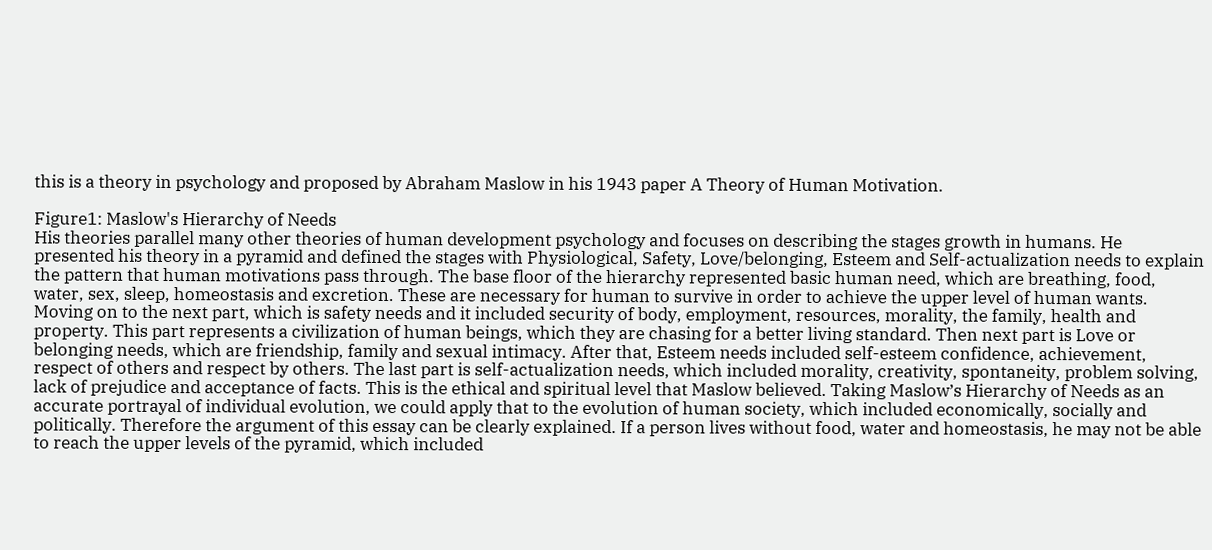this is a theory in psychology and proposed by Abraham Maslow in his 1943 paper A Theory of Human Motivation.

Figure1: Maslow's Hierarchy of Needs
His theories parallel many other theories of human development psychology and focuses on describing the stages growth in humans. He presented his theory in a pyramid and defined the stages with Physiological, Safety, Love/belonging, Esteem and Self-actualization needs to explain the pattern that human motivations pass through. The base floor of the hierarchy represented basic human need, which are breathing, food, water, sex, sleep, homeostasis and excretion. These are necessary for human to survive in order to achieve the upper level of human wants. Moving on to the next part, which is safety needs and it included security of body, employment, resources, morality, the family, health and property. This part represents a civilization of human beings, which they are chasing for a better living standard. Then next part is Love or belonging needs, which are friendship, family and sexual intimacy. After that, Esteem needs included self-esteem confidence, achievement, respect of others and respect by others. The last part is self-actualization needs, which included morality, creativity, spontaneity, problem solving, lack of prejudice and acceptance of facts. This is the ethical and spiritual level that Maslow believed. Taking Maslow’s Hierarchy of Needs as an accurate portrayal of individual evolution, we could apply that to the evolution of human society, which included economically, socially and politically. Therefore the argument of this essay can be clearly explained. If a person lives without food, water and homeostasis, he may not be able to reach the upper levels of the pyramid, which included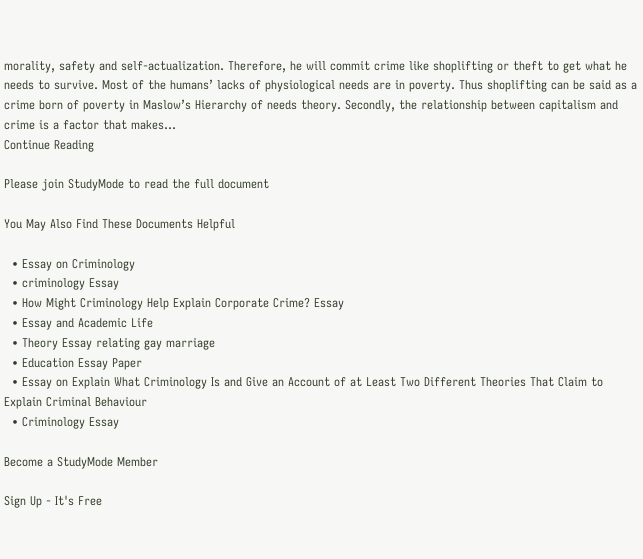morality, safety and self-actualization. Therefore, he will commit crime like shoplifting or theft to get what he needs to survive. Most of the humans’ lacks of physiological needs are in poverty. Thus shoplifting can be said as a crime born of poverty in Maslow’s Hierarchy of needs theory. Secondly, the relationship between capitalism and crime is a factor that makes...
Continue Reading

Please join StudyMode to read the full document

You May Also Find These Documents Helpful

  • Essay on Criminology
  • criminology Essay
  • How Might Criminology Help Explain Corporate Crime? Essay
  • Essay and Academic Life
  • Theory Essay relating gay marriage
  • Education Essay Paper
  • Essay on Explain What Criminology Is and Give an Account of at Least Two Different Theories That Claim to Explain Criminal Behaviour
  • Criminology Essay

Become a StudyMode Member

Sign Up - It's Free